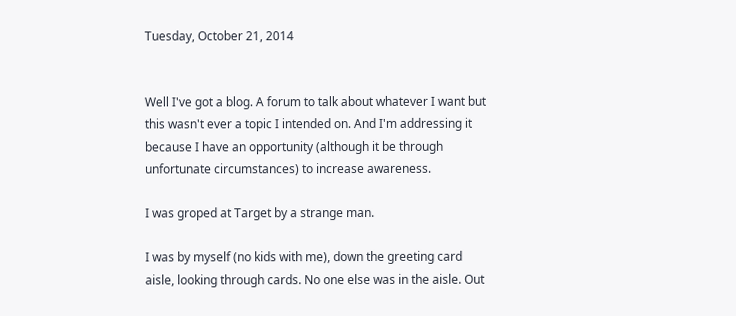Tuesday, October 21, 2014


Well I've got a blog. A forum to talk about whatever I want but this wasn't ever a topic I intended on. And I'm addressing it because I have an opportunity (although it be through unfortunate circumstances) to increase awareness.

I was groped at Target by a strange man.

I was by myself (no kids with me), down the greeting card aisle, looking through cards. No one else was in the aisle. Out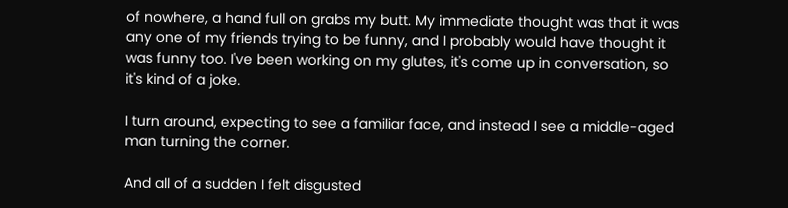of nowhere, a hand full on grabs my butt. My immediate thought was that it was any one of my friends trying to be funny, and I probably would have thought it was funny too. I've been working on my glutes, it's come up in conversation, so it's kind of a joke.

I turn around, expecting to see a familiar face, and instead I see a middle-aged man turning the corner.

And all of a sudden I felt disgusted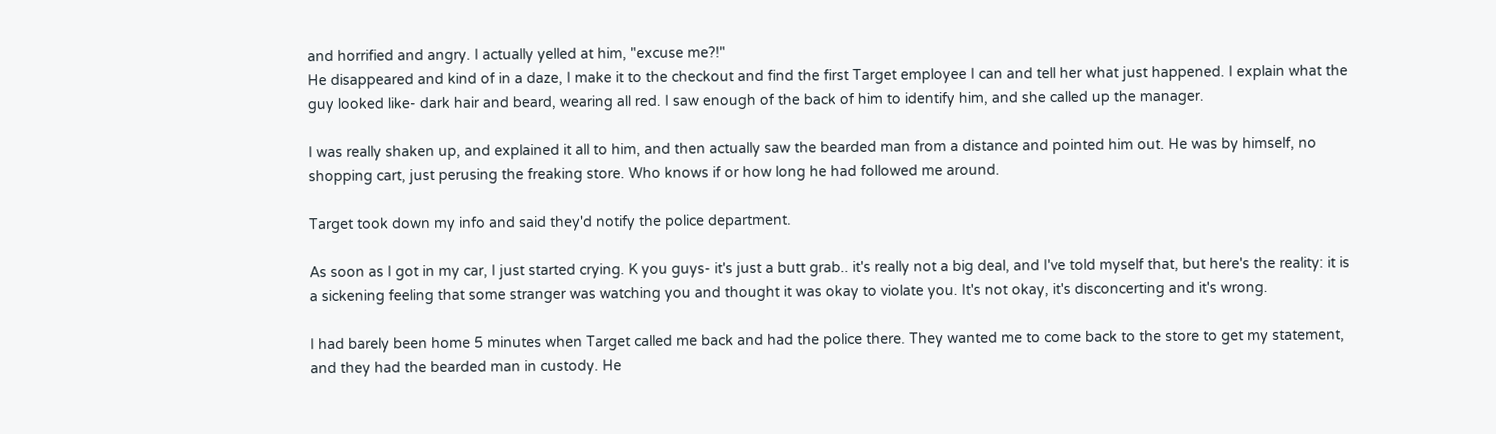and horrified and angry. I actually yelled at him, "excuse me?!"
He disappeared and kind of in a daze, I make it to the checkout and find the first Target employee I can and tell her what just happened. I explain what the guy looked like- dark hair and beard, wearing all red. I saw enough of the back of him to identify him, and she called up the manager.

I was really shaken up, and explained it all to him, and then actually saw the bearded man from a distance and pointed him out. He was by himself, no shopping cart, just perusing the freaking store. Who knows if or how long he had followed me around.

Target took down my info and said they'd notify the police department.

As soon as I got in my car, I just started crying. K you guys- it's just a butt grab.. it's really not a big deal, and I've told myself that, but here's the reality: it is a sickening feeling that some stranger was watching you and thought it was okay to violate you. It's not okay, it's disconcerting and it's wrong.

I had barely been home 5 minutes when Target called me back and had the police there. They wanted me to come back to the store to get my statement, and they had the bearded man in custody. He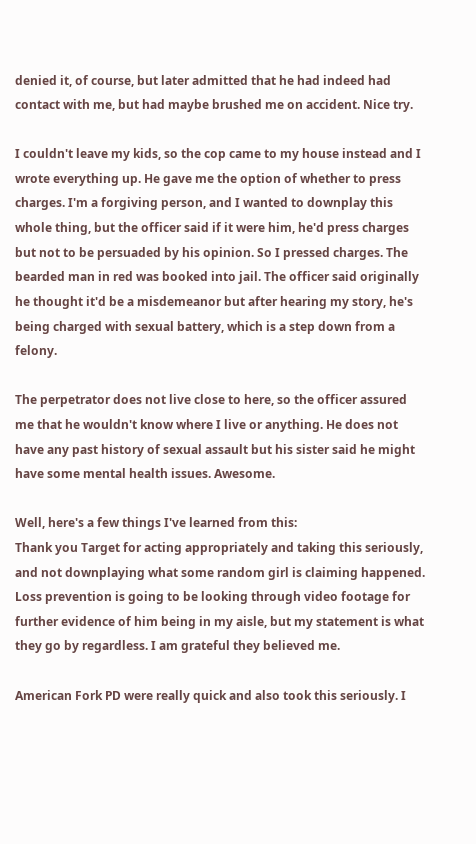denied it, of course, but later admitted that he had indeed had contact with me, but had maybe brushed me on accident. Nice try.

I couldn't leave my kids, so the cop came to my house instead and I wrote everything up. He gave me the option of whether to press charges. I'm a forgiving person, and I wanted to downplay this whole thing, but the officer said if it were him, he'd press charges but not to be persuaded by his opinion. So I pressed charges. The bearded man in red was booked into jail. The officer said originally he thought it'd be a misdemeanor but after hearing my story, he's being charged with sexual battery, which is a step down from a felony.

The perpetrator does not live close to here, so the officer assured me that he wouldn't know where I live or anything. He does not have any past history of sexual assault but his sister said he might have some mental health issues. Awesome.

Well, here's a few things I've learned from this:
Thank you Target for acting appropriately and taking this seriously, and not downplaying what some random girl is claiming happened. Loss prevention is going to be looking through video footage for further evidence of him being in my aisle, but my statement is what they go by regardless. I am grateful they believed me.

American Fork PD were really quick and also took this seriously. I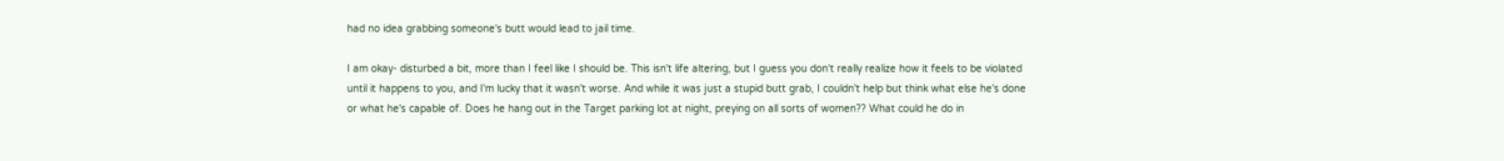had no idea grabbing someone's butt would lead to jail time.

I am okay- disturbed a bit, more than I feel like I should be. This isn't life altering, but I guess you don't really realize how it feels to be violated until it happens to you, and I'm lucky that it wasn't worse. And while it was just a stupid butt grab, I couldn't help but think what else he's done or what he's capable of. Does he hang out in the Target parking lot at night, preying on all sorts of women?? What could he do in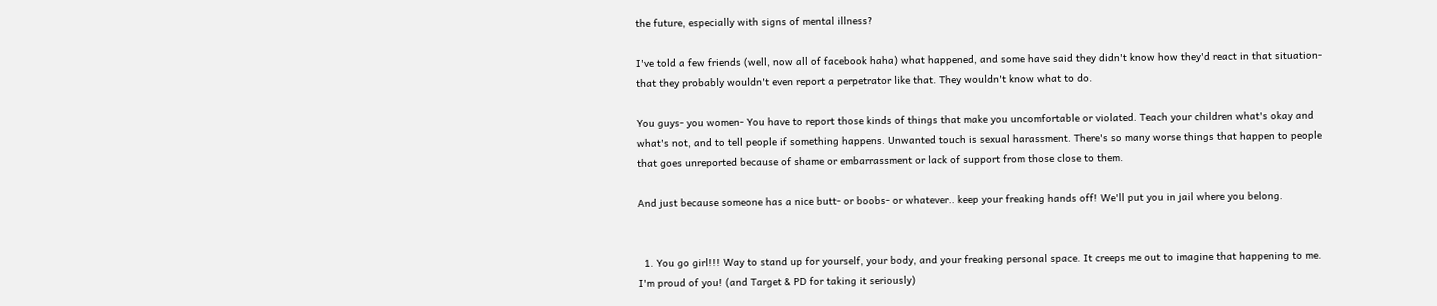the future, especially with signs of mental illness?

I've told a few friends (well, now all of facebook haha) what happened, and some have said they didn't know how they'd react in that situation- that they probably wouldn't even report a perpetrator like that. They wouldn't know what to do.

You guys- you women- You have to report those kinds of things that make you uncomfortable or violated. Teach your children what's okay and what's not, and to tell people if something happens. Unwanted touch is sexual harassment. There's so many worse things that happen to people that goes unreported because of shame or embarrassment or lack of support from those close to them.

And just because someone has a nice butt- or boobs- or whatever.. keep your freaking hands off! We'll put you in jail where you belong.


  1. You go girl!!! Way to stand up for yourself, your body, and your freaking personal space. It creeps me out to imagine that happening to me. I'm proud of you! (and Target & PD for taking it seriously)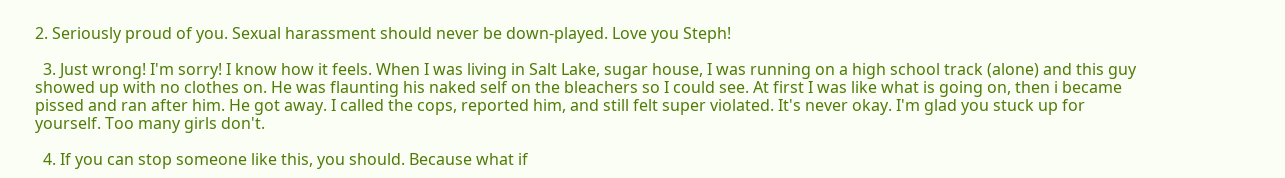2. Seriously proud of you. Sexual harassment should never be down-played. Love you Steph!

  3. Just wrong! I'm sorry! I know how it feels. When I was living in Salt Lake, sugar house, I was running on a high school track (alone) and this guy showed up with no clothes on. He was flaunting his naked self on the bleachers so I could see. At first I was like what is going on, then i became pissed and ran after him. He got away. I called the cops, reported him, and still felt super violated. It's never okay. I'm glad you stuck up for yourself. Too many girls don't.

  4. If you can stop someone like this, you should. Because what if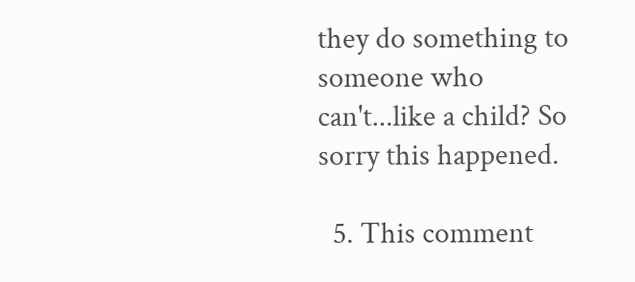they do something to someone who can't...like a child? So sorry this happened.

  5. This comment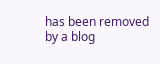has been removed by a blog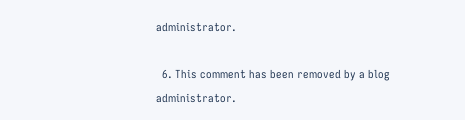administrator.

  6. This comment has been removed by a blog administrator.